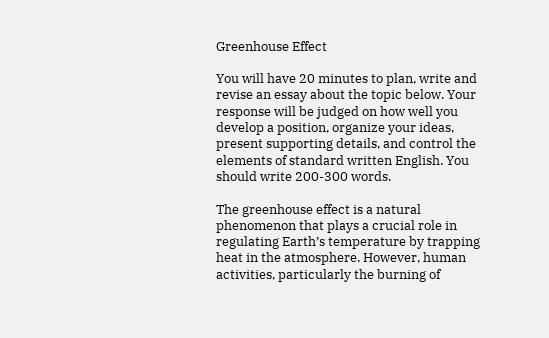Greenhouse Effect

You will have 20 minutes to plan, write and revise an essay about the topic below. Your response will be judged on how well you develop a position, organize your ideas, present supporting details, and control the elements of standard written English. You should write 200-300 words.

The greenhouse effect is a natural phenomenon that plays a crucial role in regulating Earth’s temperature by trapping heat in the atmosphere. However, human activities, particularly the burning of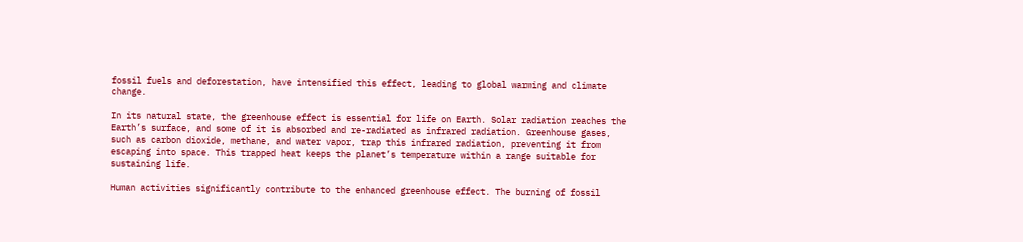fossil fuels and deforestation, have intensified this effect, leading to global warming and climate change.

In its natural state, the greenhouse effect is essential for life on Earth. Solar radiation reaches the Earth’s surface, and some of it is absorbed and re-radiated as infrared radiation. Greenhouse gases, such as carbon dioxide, methane, and water vapor, trap this infrared radiation, preventing it from escaping into space. This trapped heat keeps the planet’s temperature within a range suitable for sustaining life.

Human activities significantly contribute to the enhanced greenhouse effect. The burning of fossil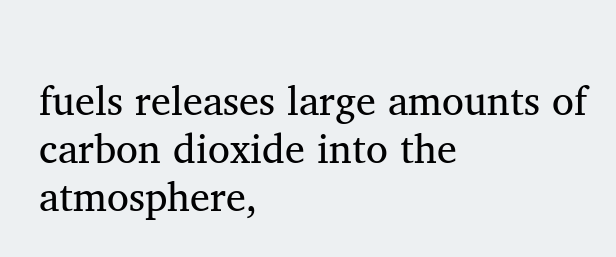fuels releases large amounts of carbon dioxide into the atmosphere,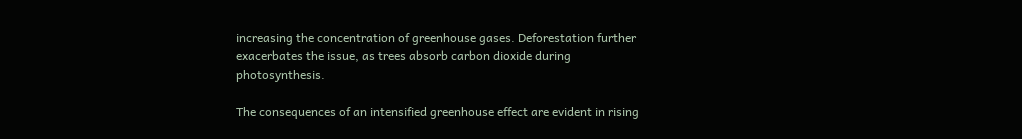increasing the concentration of greenhouse gases. Deforestation further exacerbates the issue, as trees absorb carbon dioxide during photosynthesis.

The consequences of an intensified greenhouse effect are evident in rising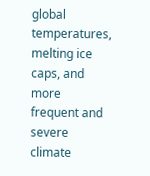global temperatures, melting ice caps, and more frequent and severe climate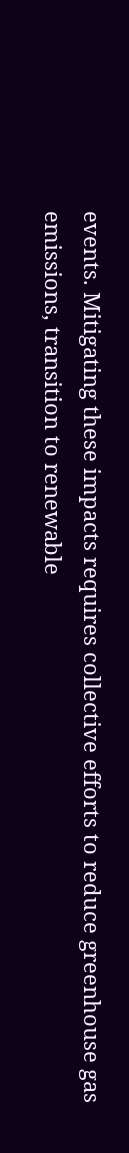events. Mitigating these impacts requires collective efforts to reduce greenhouse gas emissions, transition to renewable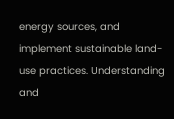energy sources, and implement sustainable land-use practices. Understanding and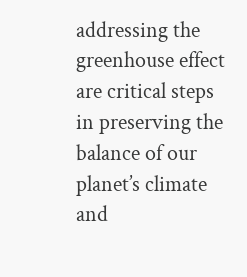addressing the greenhouse effect are critical steps in preserving the balance of our planet’s climate and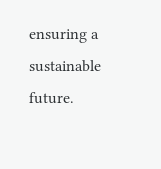ensuring a sustainable future.